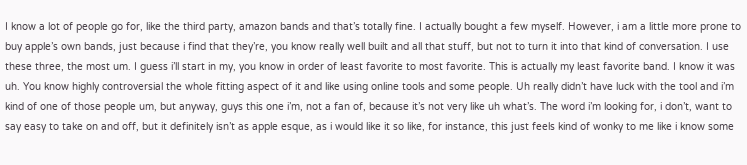I know a lot of people go for, like the third party, amazon bands and that’s totally fine. I actually bought a few myself. However, i am a little more prone to buy apple’s own bands, just because i find that they’re, you know really well built and all that stuff, but not to turn it into that kind of conversation. I use these three, the most um. I guess i’ll start in my, you know in order of least favorite to most favorite. This is actually my least favorite band. I know it was uh. You know highly controversial the whole fitting aspect of it and like using online tools and some people. Uh really didn’t have luck with the tool and i’m kind of one of those people um, but anyway, guys this one i’m, not a fan of, because it’s not very like uh what’s. The word i’m looking for, i don’t, want to say easy to take on and off, but it definitely isn’t as apple esque, as i would like it so like, for instance, this just feels kind of wonky to me like i know some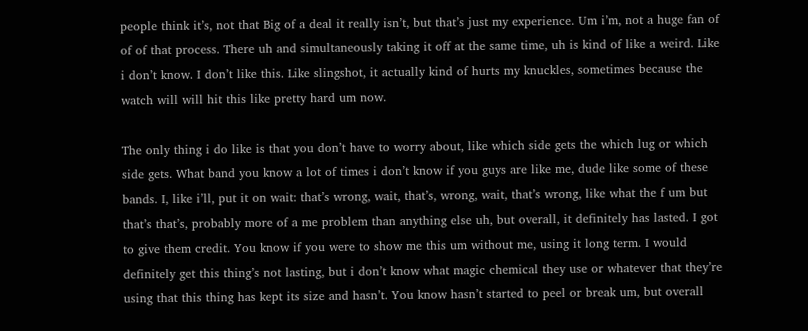people think it’s, not that Big of a deal it really isn’t, but that’s just my experience. Um i’m, not a huge fan of of of that process. There uh and simultaneously taking it off at the same time, uh is kind of like a weird. Like i don’t know. I don’t like this. Like slingshot, it actually kind of hurts my knuckles, sometimes because the watch will will hit this like pretty hard um now.

The only thing i do like is that you don’t have to worry about, like which side gets the which lug or which side gets. What band you know a lot of times i don’t know if you guys are like me, dude like some of these bands. I, like i’ll, put it on wait: that’s wrong, wait, that’s, wrong, wait, that’s wrong, like what the f um but that’s that’s, probably more of a me problem than anything else uh, but overall, it definitely has lasted. I got to give them credit. You know if you were to show me this um without me, using it long term. I would definitely get this thing’s not lasting, but i don’t know what magic chemical they use or whatever that they’re using that this thing has kept its size and hasn’t. You know hasn’t started to peel or break um, but overall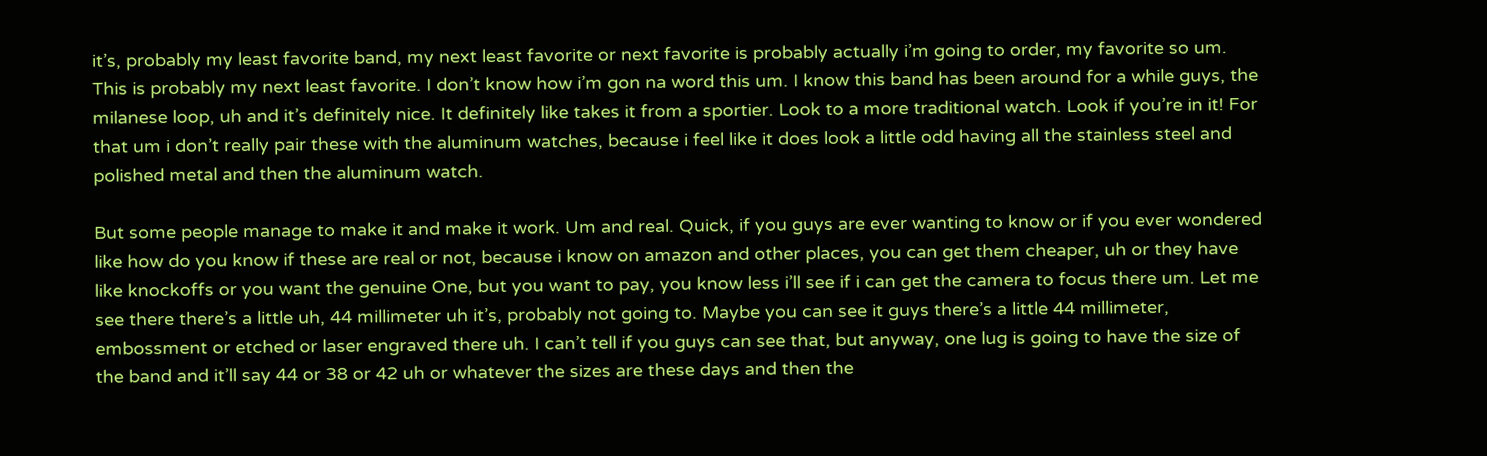it’s, probably my least favorite band, my next least favorite or next favorite is probably actually i’m going to order, my favorite so um. This is probably my next least favorite. I don’t know how i’m gon na word this um. I know this band has been around for a while guys, the milanese loop, uh and it’s definitely nice. It definitely like takes it from a sportier. Look to a more traditional watch. Look if you’re in it! For that um i don’t really pair these with the aluminum watches, because i feel like it does look a little odd having all the stainless steel and polished metal and then the aluminum watch.

But some people manage to make it and make it work. Um and real. Quick, if you guys are ever wanting to know or if you ever wondered like how do you know if these are real or not, because i know on amazon and other places, you can get them cheaper, uh or they have like knockoffs or you want the genuine One, but you want to pay, you know less i’ll see if i can get the camera to focus there um. Let me see there there’s a little uh, 44 millimeter uh it’s, probably not going to. Maybe you can see it guys there’s a little 44 millimeter, embossment or etched or laser engraved there uh. I can’t tell if you guys can see that, but anyway, one lug is going to have the size of the band and it’ll say 44 or 38 or 42 uh or whatever the sizes are these days and then the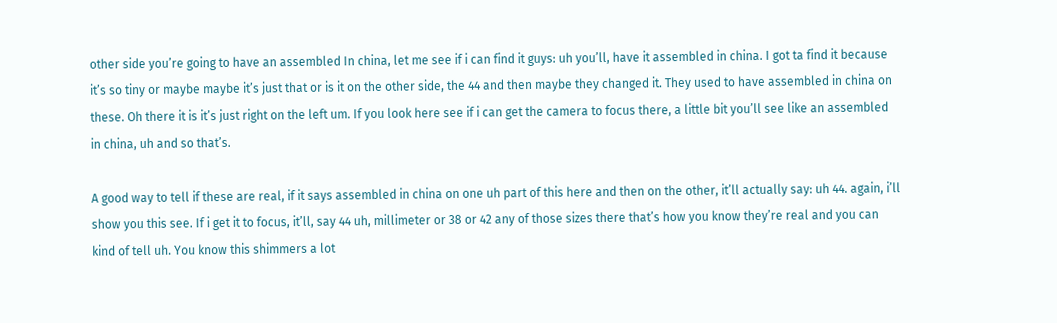other side you’re going to have an assembled In china, let me see if i can find it guys: uh you’ll, have it assembled in china. I got ta find it because it’s so tiny or maybe maybe it’s just that or is it on the other side, the 44 and then maybe they changed it. They used to have assembled in china on these. Oh there it is it’s just right on the left um. If you look here see if i can get the camera to focus there, a little bit you’ll see like an assembled in china, uh and so that’s.

A good way to tell if these are real, if it says assembled in china on one uh part of this here and then on the other, it’ll actually say: uh 44. again, i’ll show you this see. If i get it to focus, it’ll, say 44 uh, millimeter or 38 or 42 any of those sizes there that’s how you know they’re real and you can kind of tell uh. You know this shimmers a lot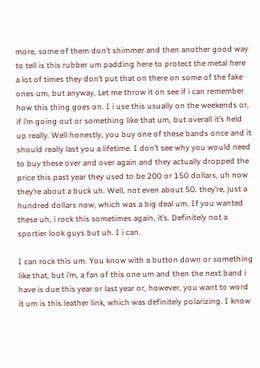more, some of them don’t shimmer and then another good way to tell is this rubber um padding here to protect the metal here a lot of times they don’t put that on there on some of the fake ones um, but anyway, Let me throw it on see if i can remember how this thing goes on. I i use this usually on the weekends or, if i’m going out or something like that um, but overall it’s held up really. Well honestly, you buy one of these bands once and it should really last you a lifetime. I don’t see why you would need to buy these over and over again and they actually dropped the price this past year they used to be 200 or 150 dollars, uh now they’re about a buck uh. Well, not even about 50. they’re, just a hundred dollars now, which was a big deal um. If you wanted these uh, i rock this sometimes again, it’s. Definitely not a sportier look guys but uh. I i can.

I can rock this um. You know with a button down or something like that, but i’m, a fan of this one um and then the next band i have is due this year or last year or, however, you want to word it um is this leather link, which was definitely polarizing. I know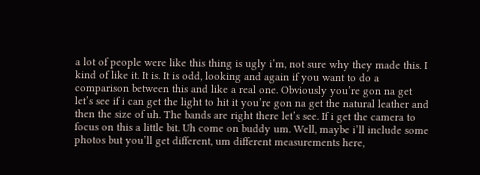a lot of people were like this thing is ugly i’m, not sure why they made this. I kind of like it. It is. It is odd, looking and again if you want to do a comparison between this and like a real one. Obviously you’re gon na get let’s see if i can get the light to hit it you’re gon na get the natural leather and then the size of uh. The bands are right there let’s see. If i get the camera to focus on this a little bit. Uh come on buddy um. Well, maybe i’ll include some photos but you’ll get different, um different measurements here,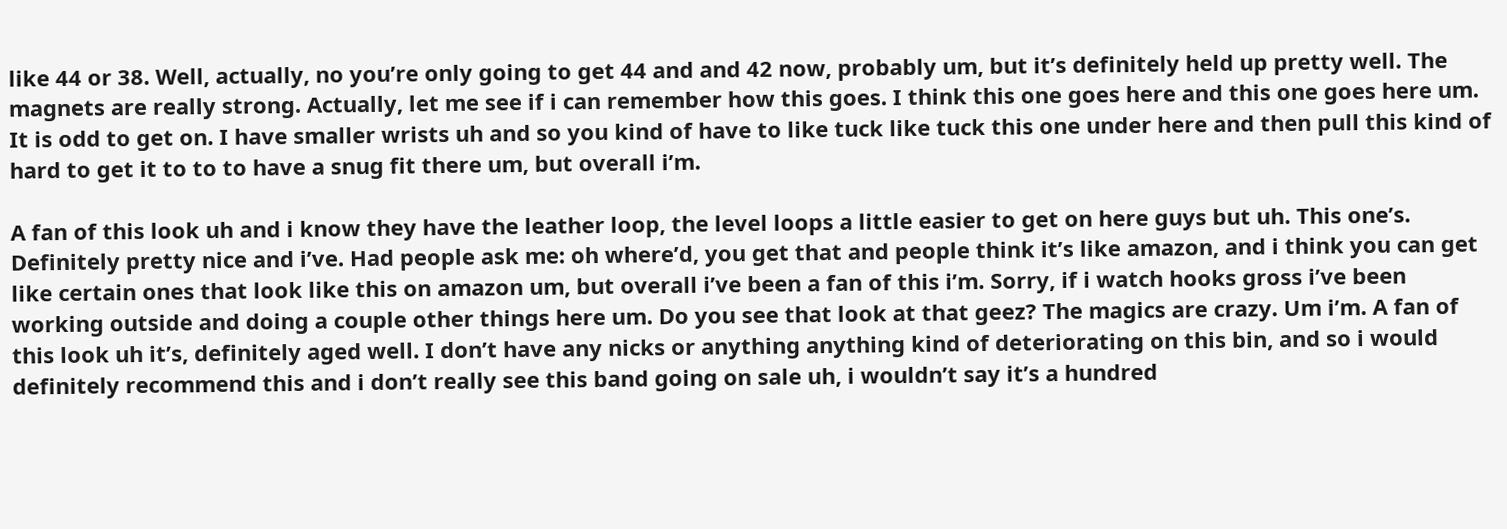like 44 or 38. Well, actually, no you’re only going to get 44 and and 42 now, probably um, but it’s definitely held up pretty well. The magnets are really strong. Actually, let me see if i can remember how this goes. I think this one goes here and this one goes here um. It is odd to get on. I have smaller wrists uh and so you kind of have to like tuck like tuck this one under here and then pull this kind of hard to get it to to to have a snug fit there um, but overall i’m.

A fan of this look uh and i know they have the leather loop, the level loops a little easier to get on here guys but uh. This one’s. Definitely pretty nice and i’ve. Had people ask me: oh where’d, you get that and people think it’s like amazon, and i think you can get like certain ones that look like this on amazon um, but overall i’ve been a fan of this i’m. Sorry, if i watch hooks gross i’ve been working outside and doing a couple other things here um. Do you see that look at that geez? The magics are crazy. Um i’m. A fan of this look uh it’s, definitely aged well. I don’t have any nicks or anything anything kind of deteriorating on this bin, and so i would definitely recommend this and i don’t really see this band going on sale uh, i wouldn’t say it’s a hundred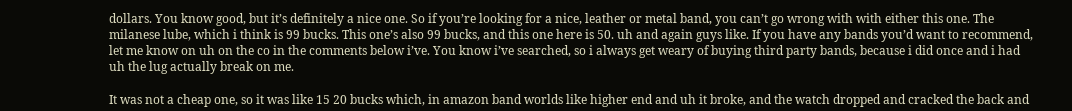dollars. You know good, but it’s definitely a nice one. So if you’re looking for a nice, leather or metal band, you can’t go wrong with with either this one. The milanese lube, which i think is 99 bucks. This one’s also 99 bucks, and this one here is 50. uh and again guys like. If you have any bands you’d want to recommend, let me know on uh on the co in the comments below i’ve. You know i’ve searched, so i always get weary of buying third party bands, because i did once and i had uh the lug actually break on me.

It was not a cheap one, so it was like 15 20 bucks which, in amazon band worlds like higher end and uh it broke, and the watch dropped and cracked the back and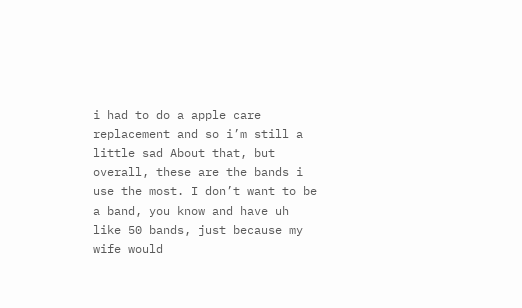i had to do a apple care replacement and so i’m still a little sad About that, but overall, these are the bands i use the most. I don’t want to be a band, you know and have uh like 50 bands, just because my wife would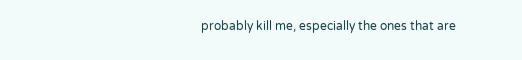probably kill me, especially the ones that are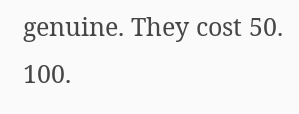genuine. They cost 50. 100.